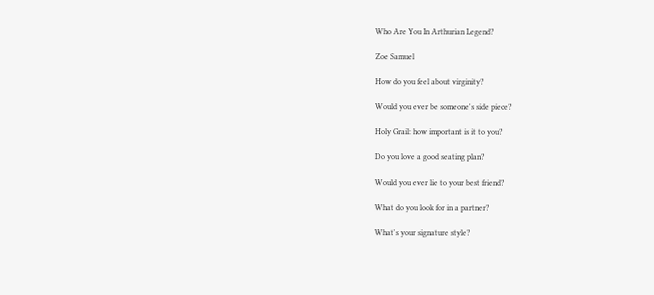Who Are You In Arthurian Legend?

Zoe Samuel

How do you feel about virginity?

Would you ever be someone's side piece?

Holy Grail: how important is it to you?

Do you love a good seating plan?

Would you ever lie to your best friend?

What do you look for in a partner?

What's your signature style?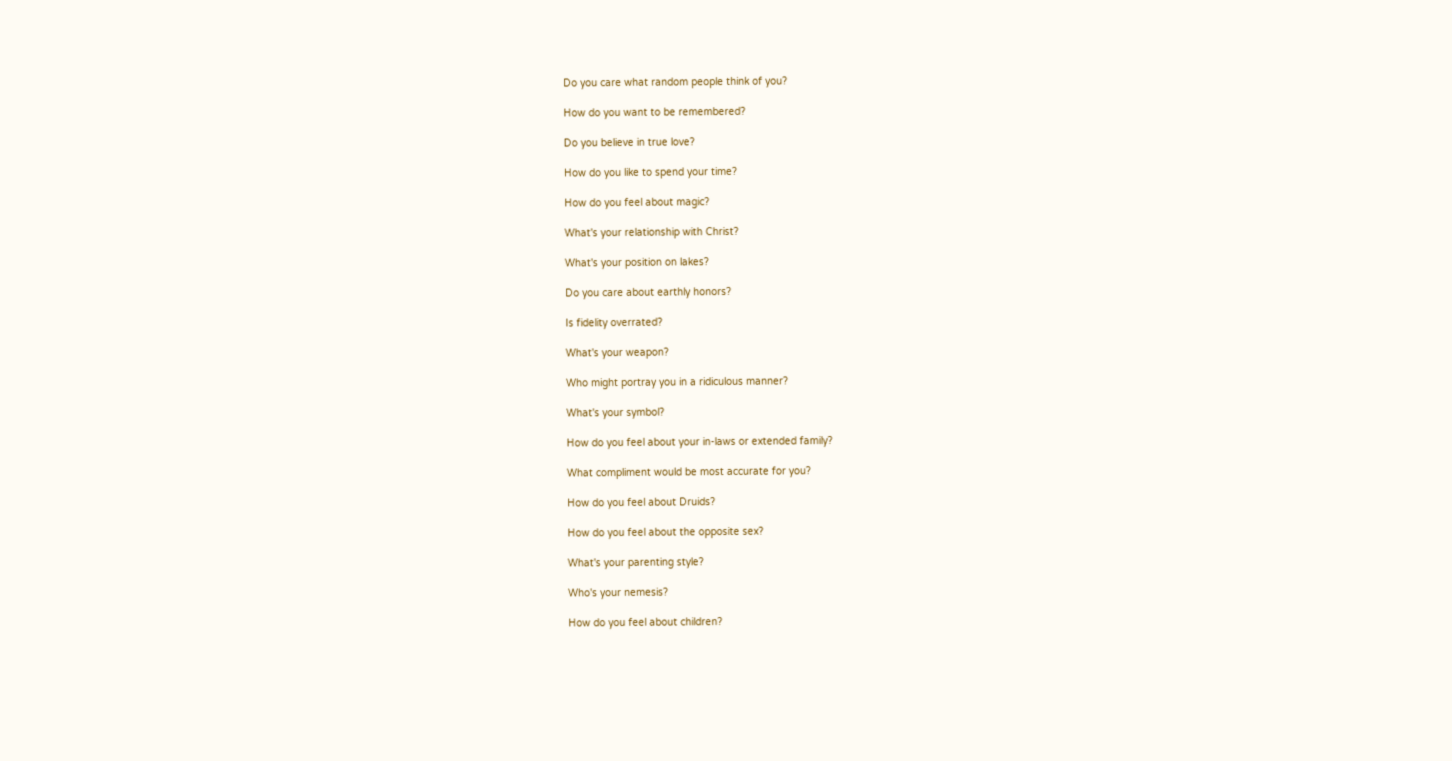Do you care what random people think of you?

How do you want to be remembered?

Do you believe in true love?

How do you like to spend your time?

How do you feel about magic?

What's your relationship with Christ?

What's your position on lakes?

Do you care about earthly honors?

Is fidelity overrated?

What's your weapon?

Who might portray you in a ridiculous manner?

What's your symbol?

How do you feel about your in-laws or extended family?

What compliment would be most accurate for you?

How do you feel about Druids?

How do you feel about the opposite sex?

What's your parenting style?

Who's your nemesis?

How do you feel about children?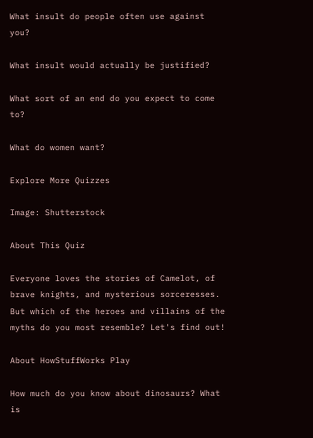What insult do people often use against you?

What insult would actually be justified?

What sort of an end do you expect to come to?

What do women want?

Explore More Quizzes

Image: Shutterstock

About This Quiz

Everyone loves the stories of Camelot, of brave knights, and mysterious sorceresses. But which of the heroes and villains of the myths do you most resemble? Let's find out!

About HowStuffWorks Play

How much do you know about dinosaurs? What is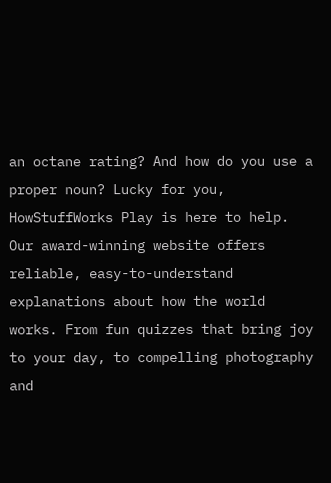an octane rating? And how do you use a proper noun? Lucky for you, HowStuffWorks Play is here to help. Our award-winning website offers reliable, easy-to-understand explanations about how the world works. From fun quizzes that bring joy to your day, to compelling photography and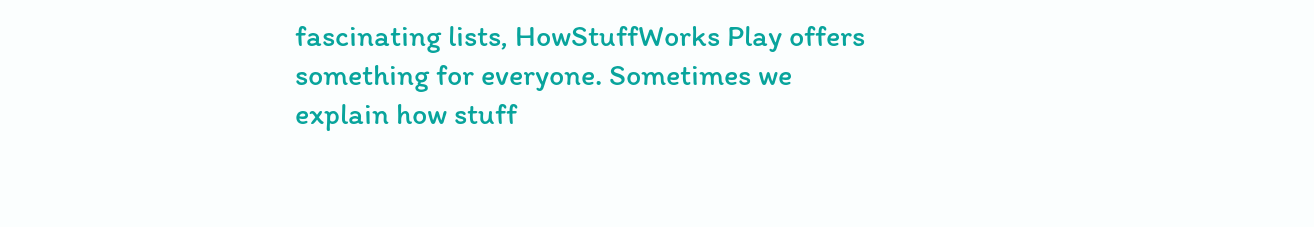fascinating lists, HowStuffWorks Play offers something for everyone. Sometimes we explain how stuff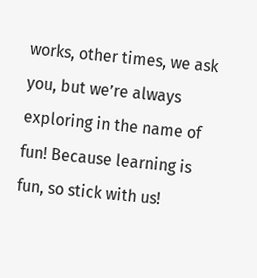works, other times, we ask you, but we’re always exploring in the name of fun! Because learning is fun, so stick with us!